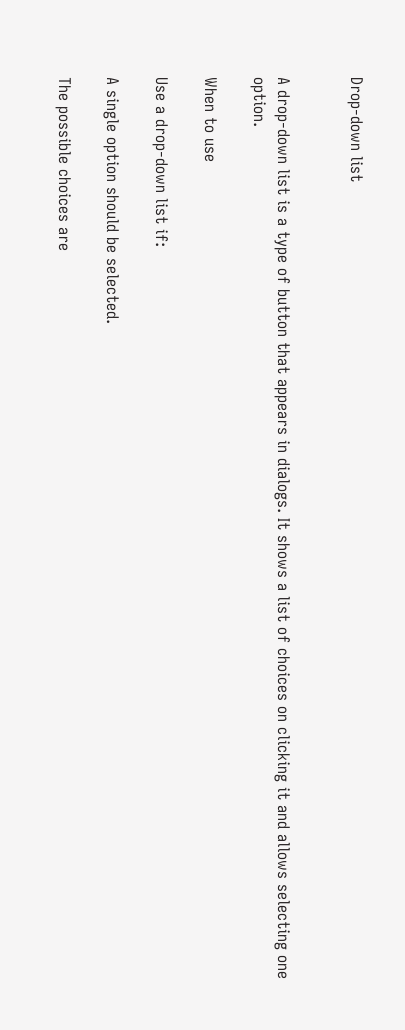Drop-down list


A drop-down list is a type of button that appears in dialogs. It shows a list of choices on clicking it and allows selecting one option.

When to use

Use a drop-down list if:

A single option should be selected.

The possible choices are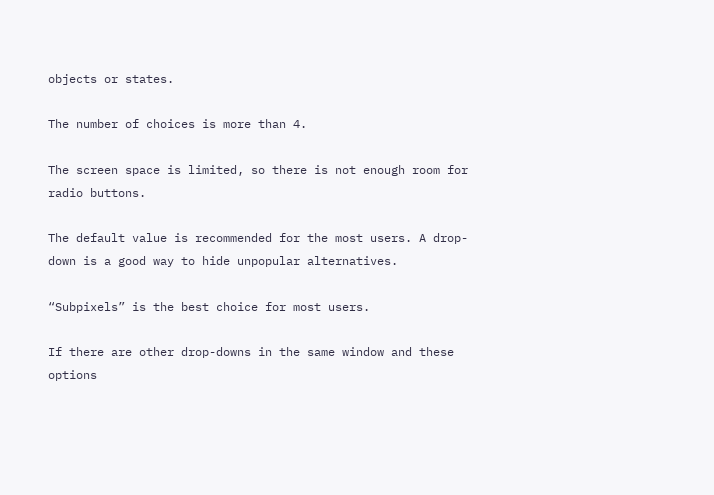objects or states.

The number of choices is more than 4.

The screen space is limited, so there is not enough room for radio buttons.

The default value is recommended for the most users. A drop-down is a good way to hide unpopular alternatives.

“Subpixels” is the best choice for most users.

If there are other drop-downs in the same window and these options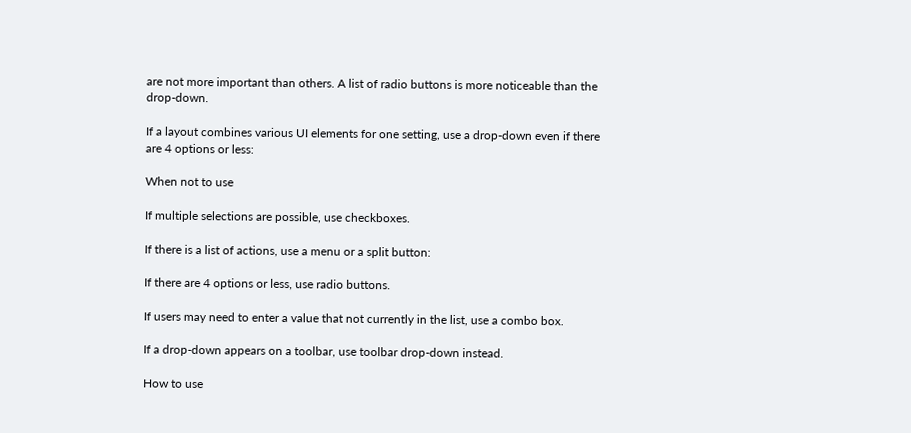are not more important than others. A list of radio buttons is more noticeable than the drop-down.

If a layout combines various UI elements for one setting, use a drop-down even if there are 4 options or less:

When not to use

If multiple selections are possible, use checkboxes.

If there is a list of actions, use a menu or a split button:

If there are 4 options or less, use radio buttons.

If users may need to enter a value that not currently in the list, use a combo box.

If a drop-down appears on a toolbar, use toolbar drop-down instead.

How to use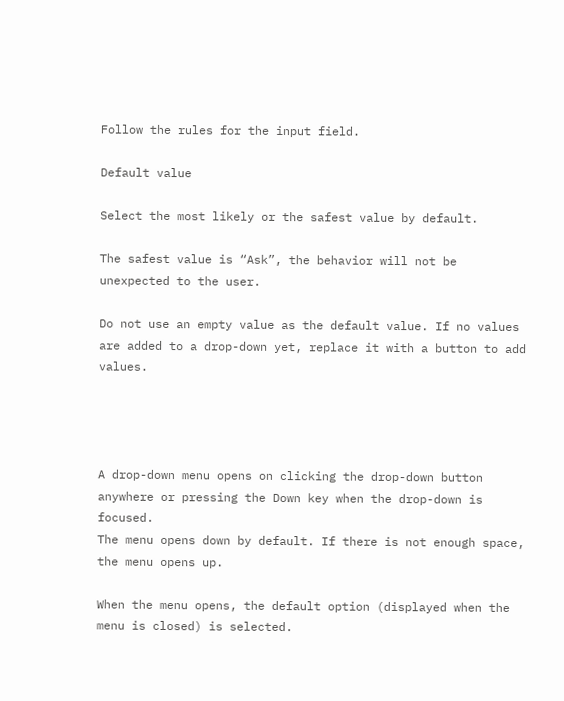Follow the rules for the input field.

Default value

Select the most likely or the safest value by default.

The safest value is “Ask”, the behavior will not be unexpected to the user.

Do not use an empty value as the default value. If no values are added to a drop-down yet, replace it with a button to add values.




A drop-down menu opens on clicking the drop-down button anywhere or pressing the Down key when the drop-down is focused.
The menu opens down by default. If there is not enough space, the menu opens up.

When the menu opens, the default option (displayed when the menu is closed) is selected.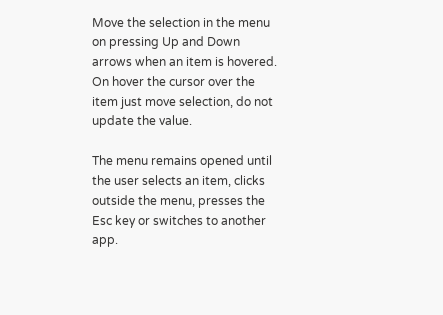Move the selection in the menu on pressing Up and Down arrows when an item is hovered. On hover the cursor over the item just move selection, do not update the value.

The menu remains opened until the user selects an item, clicks outside the menu, presses the Esc key or switches to another app.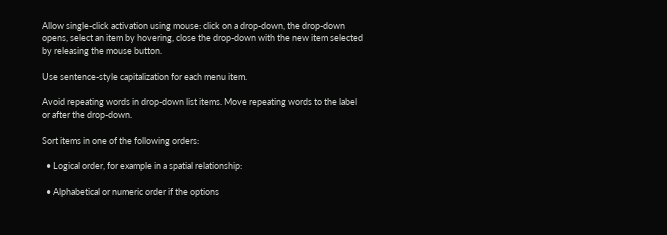Allow single-click activation using mouse: click on a drop-down, the drop-down opens, select an item by hovering, close the drop-down with the new item selected by releasing the mouse button.

Use sentence-style capitalization for each menu item.

Avoid repeating words in drop-down list items. Move repeating words to the label or after the drop-down.

Sort items in one of the following orders:

  • Logical order, for example in a spatial relationship:

  • Alphabetical or numeric order if the options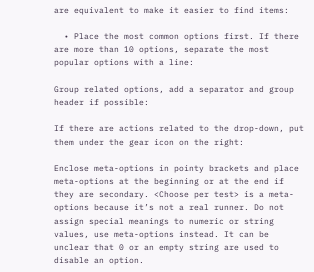are equivalent to make it easier to find items:

  • Place the most common options first. If there are more than 10 options, separate the most popular options with a line:

Group related options, add a separator and group header if possible:

If there are actions related to the drop-down, put them under the gear icon on the right:

Enclose meta-options in pointy brackets and place meta-options at the beginning or at the end if they are secondary. <Choose per test> is a meta-options because it’s not a real runner. Do not assign special meanings to numeric or string values, use meta-options instead. It can be unclear that 0 or an empty string are used to disable an option.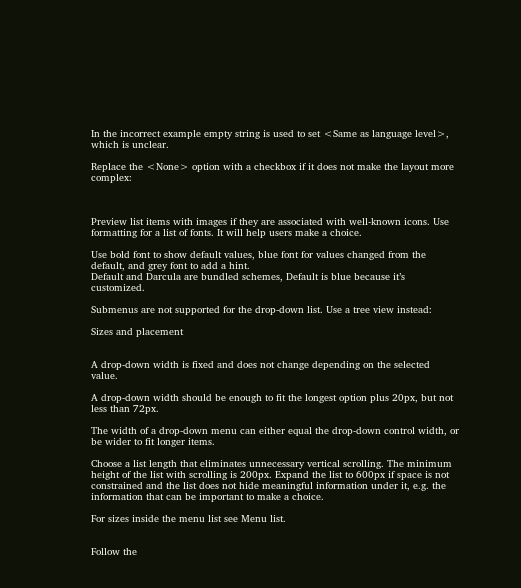In the incorrect example empty string is used to set <Same as language level>, which is unclear.

Replace the <None> option with a checkbox if it does not make the layout more complex:



Preview list items with images if they are associated with well-known icons. Use formatting for a list of fonts. It will help users make a choice.

Use bold font to show default values, blue font for values changed from the default, and grey font to add a hint.
Default and Darcula are bundled schemes, Default is blue because it’s customized.

Submenus are not supported for the drop-down list. Use a tree view instead:

Sizes and placement


A drop-down width is fixed and does not change depending on the selected value.

A drop-down width should be enough to fit the longest option plus 20px, but not less than 72px.

The width of a drop-down menu can either equal the drop-down control width, or be wider to fit longer items.

Choose a list length that eliminates unnecessary vertical scrolling. The minimum height of the list with scrolling is 200px. Expand the list to 600px if space is not constrained and the list does not hide meaningful information under it, e.g. the information that can be important to make a choice.

For sizes inside the menu list see Menu list.


Follow the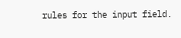rules for the input field.